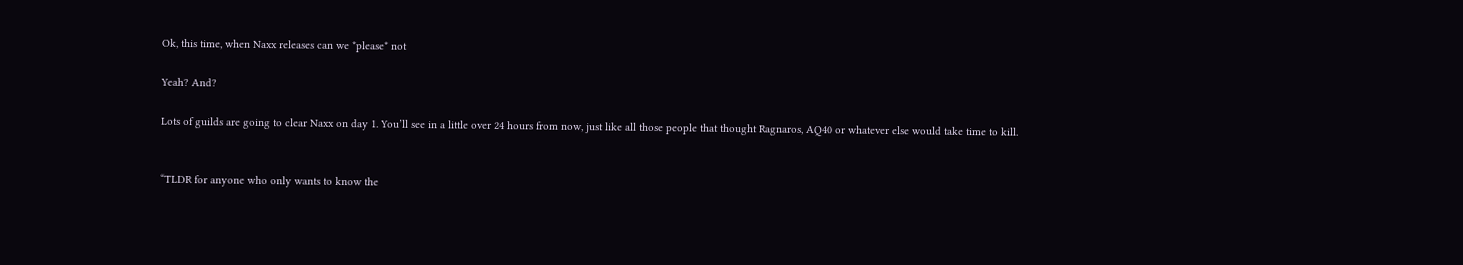Ok, this time, when Naxx releases can we *please* not

Yeah? And?

Lots of guilds are going to clear Naxx on day 1. You’ll see in a little over 24 hours from now, just like all those people that thought Ragnaros, AQ40 or whatever else would take time to kill.


“TLDR for anyone who only wants to know the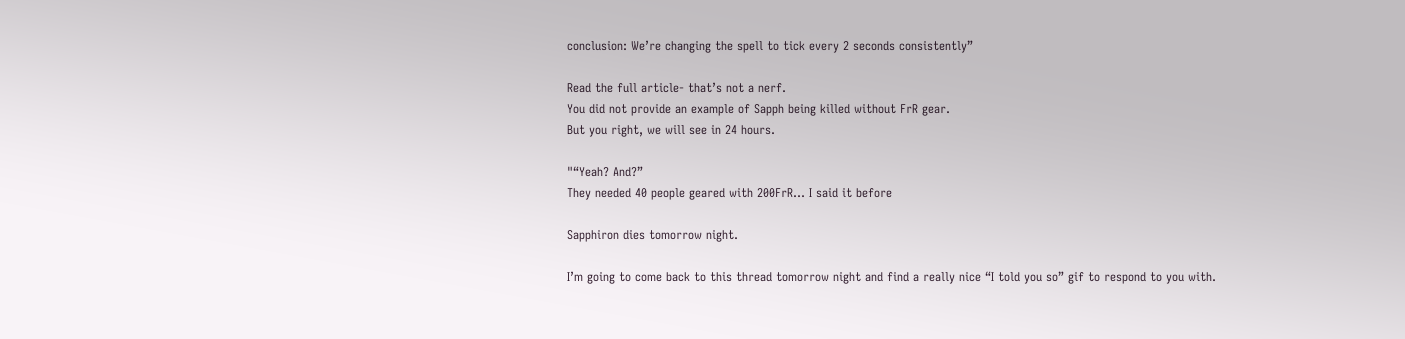conclusion: We’re changing the spell to tick every 2 seconds consistently”

Read the full article- that’s not a nerf.
You did not provide an example of Sapph being killed without FrR gear.
But you right, we will see in 24 hours.

"“Yeah? And?”
They needed 40 people geared with 200FrR… I said it before

Sapphiron dies tomorrow night.

I’m going to come back to this thread tomorrow night and find a really nice “I told you so” gif to respond to you with.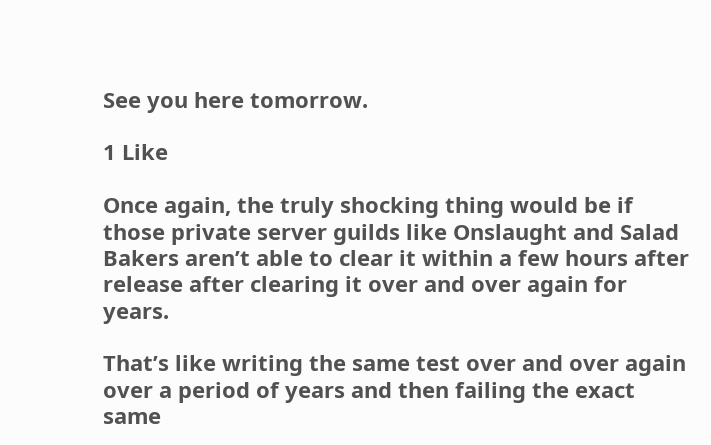See you here tomorrow.

1 Like

Once again, the truly shocking thing would be if those private server guilds like Onslaught and Salad Bakers aren’t able to clear it within a few hours after release after clearing it over and over again for years.

That’s like writing the same test over and over again over a period of years and then failing the exact same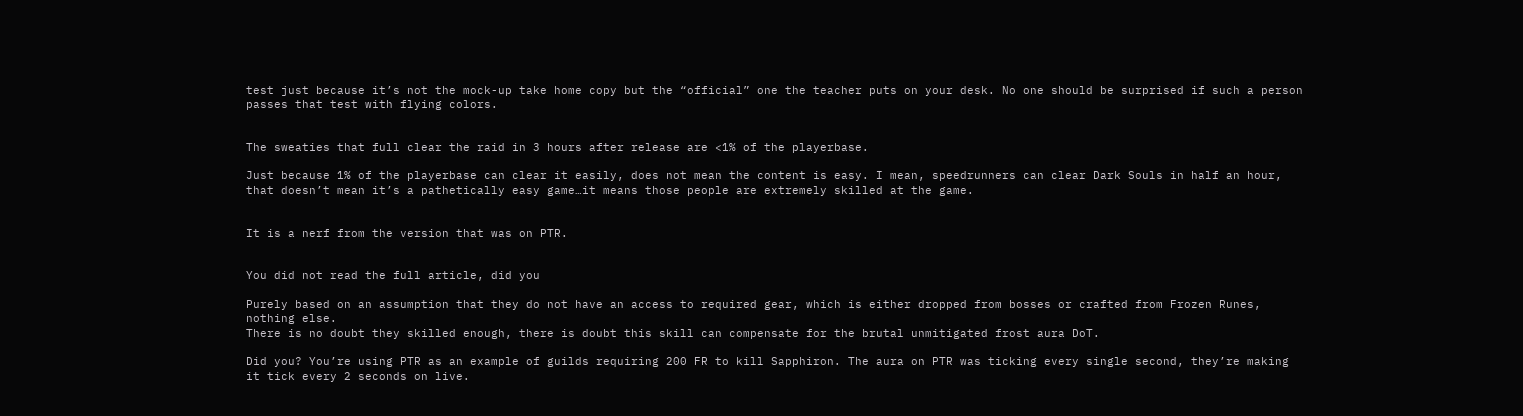test just because it’s not the mock-up take home copy but the “official” one the teacher puts on your desk. No one should be surprised if such a person passes that test with flying colors.


The sweaties that full clear the raid in 3 hours after release are <1% of the playerbase.

Just because 1% of the playerbase can clear it easily, does not mean the content is easy. I mean, speedrunners can clear Dark Souls in half an hour, that doesn’t mean it’s a pathetically easy game…it means those people are extremely skilled at the game.


It is a nerf from the version that was on PTR.


You did not read the full article, did you

Purely based on an assumption that they do not have an access to required gear, which is either dropped from bosses or crafted from Frozen Runes, nothing else.
There is no doubt they skilled enough, there is doubt this skill can compensate for the brutal unmitigated frost aura DoT.

Did you? You’re using PTR as an example of guilds requiring 200 FR to kill Sapphiron. The aura on PTR was ticking every single second, they’re making it tick every 2 seconds on live.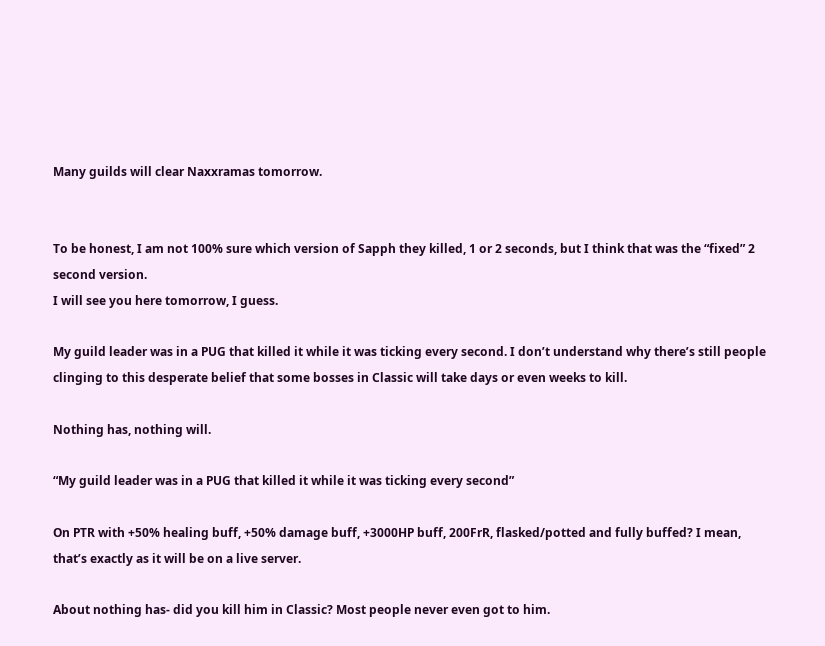Many guilds will clear Naxxramas tomorrow.


To be honest, I am not 100% sure which version of Sapph they killed, 1 or 2 seconds, but I think that was the “fixed” 2 second version.
I will see you here tomorrow, I guess.

My guild leader was in a PUG that killed it while it was ticking every second. I don’t understand why there’s still people clinging to this desperate belief that some bosses in Classic will take days or even weeks to kill.

Nothing has, nothing will.

“My guild leader was in a PUG that killed it while it was ticking every second”

On PTR with +50% healing buff, +50% damage buff, +3000HP buff, 200FrR, flasked/potted and fully buffed? I mean, that’s exactly as it will be on a live server.

About nothing has- did you kill him in Classic? Most people never even got to him.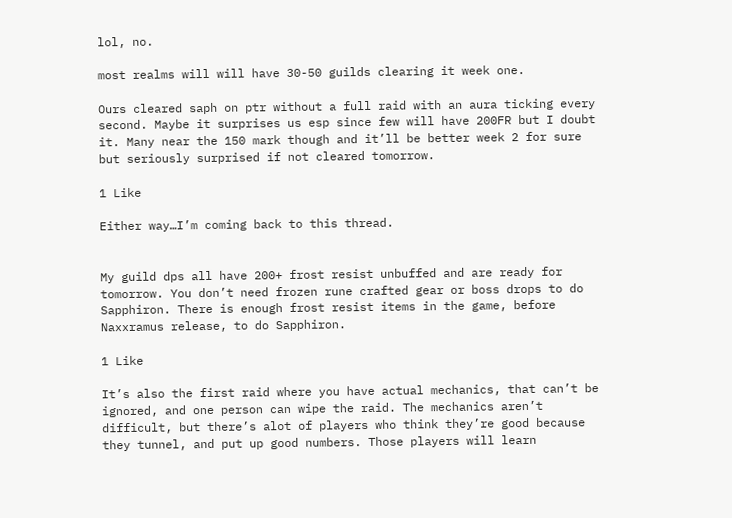lol, no.

most realms will will have 30-50 guilds clearing it week one.

Ours cleared saph on ptr without a full raid with an aura ticking every second. Maybe it surprises us esp since few will have 200FR but I doubt it. Many near the 150 mark though and it’ll be better week 2 for sure but seriously surprised if not cleared tomorrow.

1 Like

Either way…I’m coming back to this thread.


My guild dps all have 200+ frost resist unbuffed and are ready for tomorrow. You don’t need frozen rune crafted gear or boss drops to do Sapphiron. There is enough frost resist items in the game, before Naxxramus release, to do Sapphiron.

1 Like

It’s also the first raid where you have actual mechanics, that can’t be ignored, and one person can wipe the raid. The mechanics aren’t difficult, but there’s alot of players who think they’re good because they tunnel, and put up good numbers. Those players will learn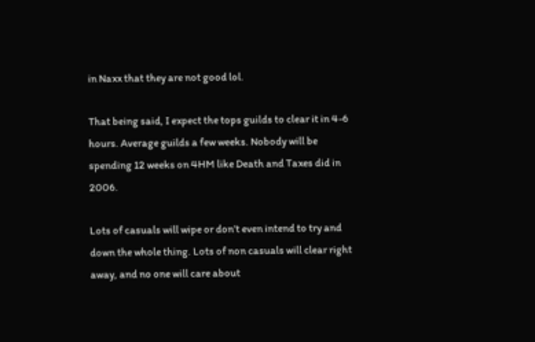in Naxx that they are not good lol.

That being said, I expect the tops guilds to clear it in 4-6 hours. Average guilds a few weeks. Nobody will be spending 12 weeks on 4HM like Death and Taxes did in 2006.

Lots of casuals will wipe or don’t even intend to try and down the whole thing. Lots of non casuals will clear right away, and no one will care about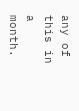any of this in a month.